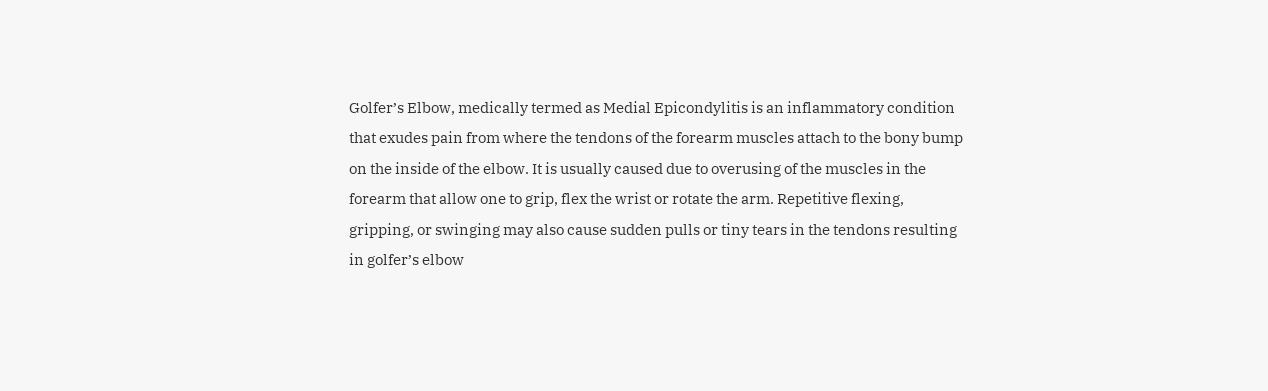Golfer’s Elbow, medically termed as Medial Epicondylitis is an inflammatory condition that exudes pain from where the tendons of the forearm muscles attach to the bony bump on the inside of the elbow. It is usually caused due to overusing of the muscles in the forearm that allow one to grip, flex the wrist or rotate the arm. Repetitive flexing, gripping, or swinging may also cause sudden pulls or tiny tears in the tendons resulting in golfer’s elbow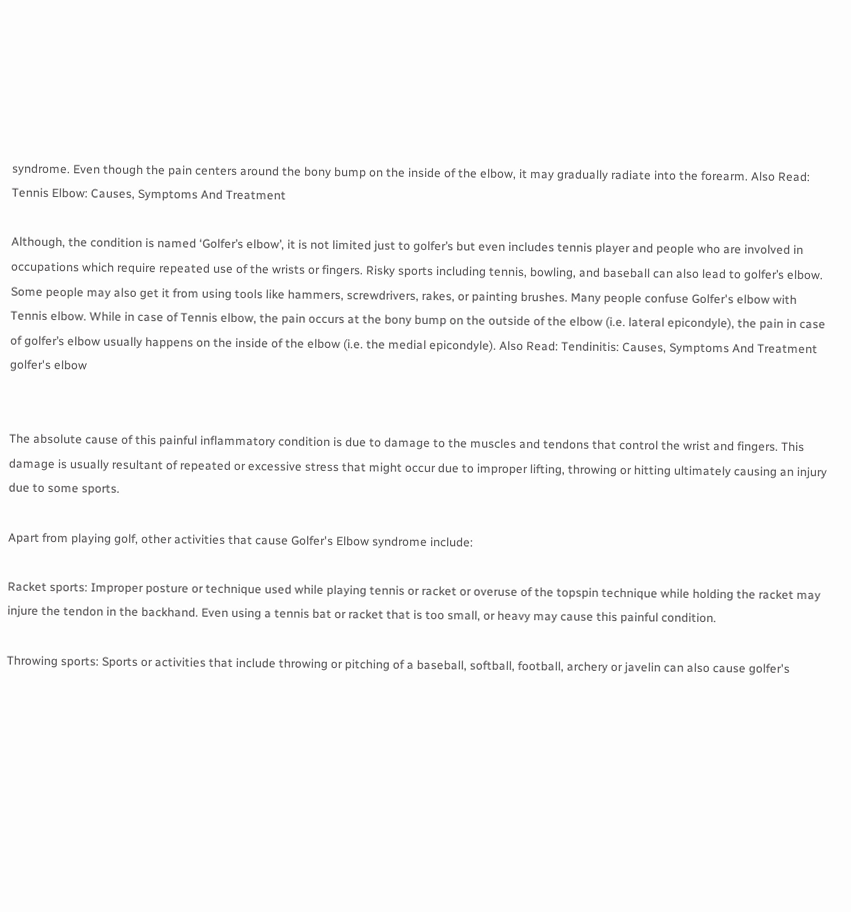syndrome. Even though the pain centers around the bony bump on the inside of the elbow, it may gradually radiate into the forearm. Also Read: Tennis Elbow: Causes, Symptoms And Treatment

Although, the condition is named ‘Golfer’s elbow’, it is not limited just to golfer’s but even includes tennis player and people who are involved in occupations which require repeated use of the wrists or fingers. Risky sports including tennis, bowling, and baseball can also lead to golfer’s elbow. Some people may also get it from using tools like hammers, screwdrivers, rakes, or painting brushes. Many people confuse Golfer's elbow with Tennis elbow. While in case of Tennis elbow, the pain occurs at the bony bump on the outside of the elbow (i.e. lateral epicondyle), the pain in case of golfer’s elbow usually happens on the inside of the elbow (i.e. the medial epicondyle). Also Read: Tendinitis: Causes, Symptoms And Treatment
golfer's elbow


The absolute cause of this painful inflammatory condition is due to damage to the muscles and tendons that control the wrist and fingers. This damage is usually resultant of repeated or excessive stress that might occur due to improper lifting, throwing or hitting ultimately causing an injury due to some sports.

Apart from playing golf, other activities that cause Golfer's Elbow syndrome include:

Racket sports: Improper posture or technique used while playing tennis or racket or overuse of the topspin technique while holding the racket may injure the tendon in the backhand. Even using a tennis bat or racket that is too small, or heavy may cause this painful condition.

Throwing sports: Sports or activities that include throwing or pitching of a baseball, softball, football, archery or javelin can also cause golfer's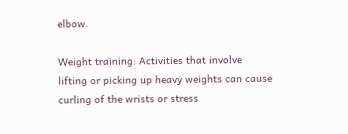elbow.

Weight training: Activities that involve lifting or picking up heavy weights can cause curling of the wrists or stress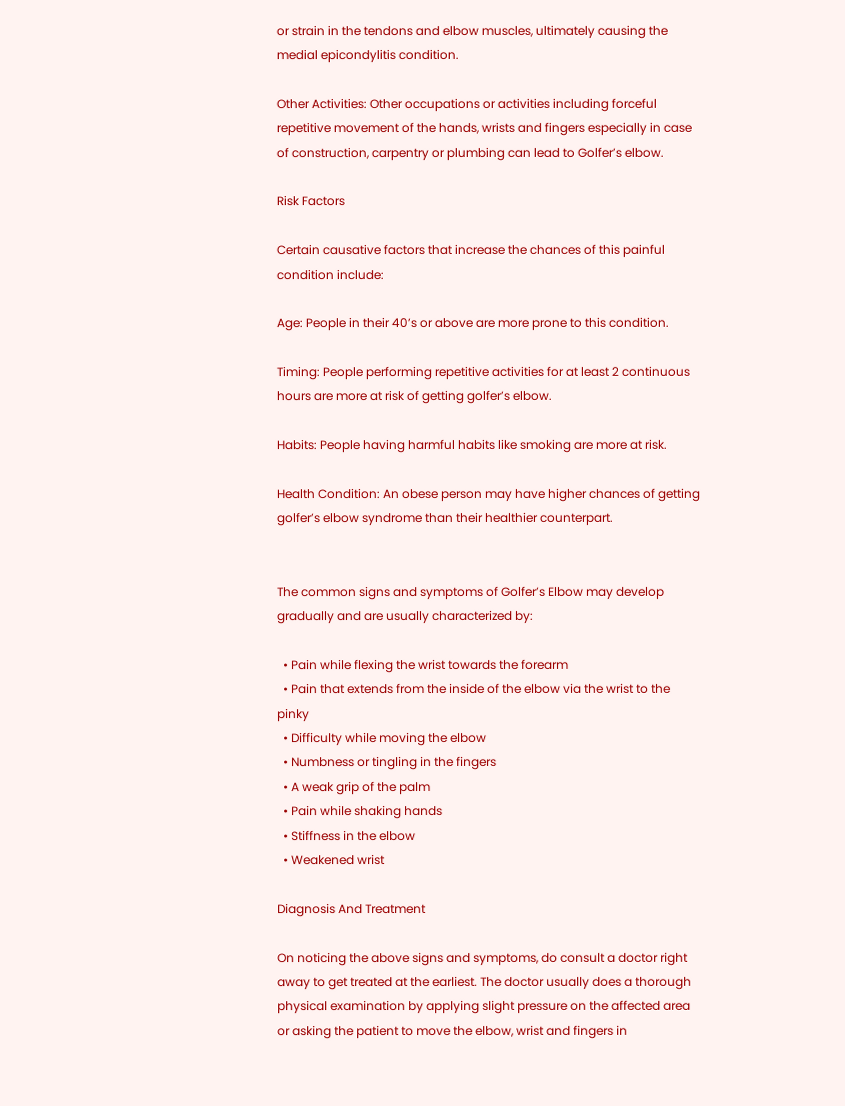or strain in the tendons and elbow muscles, ultimately causing the medial epicondylitis condition.

Other Activities: Other occupations or activities including forceful repetitive movement of the hands, wrists and fingers especially in case of construction, carpentry or plumbing can lead to Golfer’s elbow.

Risk Factors

Certain causative factors that increase the chances of this painful condition include:

Age: People in their 40’s or above are more prone to this condition.

Timing: People performing repetitive activities for at least 2 continuous hours are more at risk of getting golfer’s elbow.

Habits: People having harmful habits like smoking are more at risk.

Health Condition: An obese person may have higher chances of getting golfer’s elbow syndrome than their healthier counterpart.


The common signs and symptoms of Golfer’s Elbow may develop gradually and are usually characterized by:

  • Pain while flexing the wrist towards the forearm
  • Pain that extends from the inside of the elbow via the wrist to the pinky
  • Difficulty while moving the elbow
  • Numbness or tingling in the fingers
  • A weak grip of the palm
  • Pain while shaking hands
  • Stiffness in the elbow
  • Weakened wrist

Diagnosis And Treatment

On noticing the above signs and symptoms, do consult a doctor right away to get treated at the earliest. The doctor usually does a thorough physical examination by applying slight pressure on the affected area or asking the patient to move the elbow, wrist and fingers in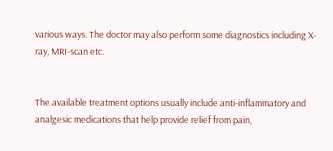various ways. The doctor may also perform some diagnostics including X-ray, MRI-scan etc.


The available treatment options usually include anti-inflammatory and analgesic medications that help provide relief from pain,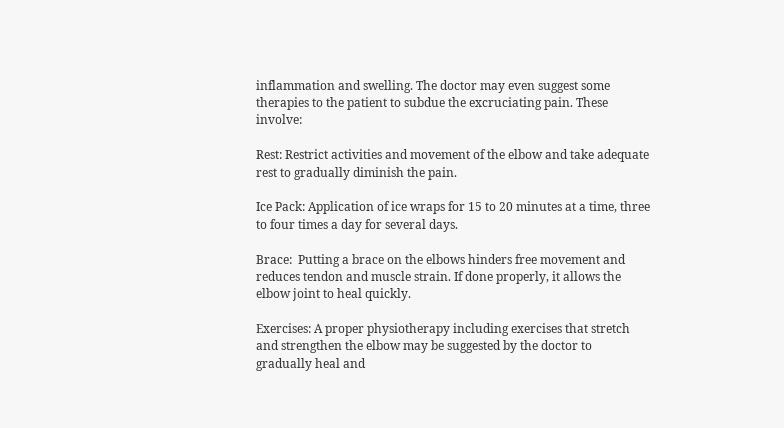inflammation and swelling. The doctor may even suggest some therapies to the patient to subdue the excruciating pain. These involve:

Rest: Restrict activities and movement of the elbow and take adequate rest to gradually diminish the pain.

Ice Pack: Application of ice wraps for 15 to 20 minutes at a time, three to four times a day for several days.

Brace:  Putting a brace on the elbows hinders free movement and reduces tendon and muscle strain. If done properly, it allows the elbow joint to heal quickly.

Exercises: A proper physiotherapy including exercises that stretch and strengthen the elbow may be suggested by the doctor to gradually heal and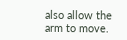also allow the arm to move.